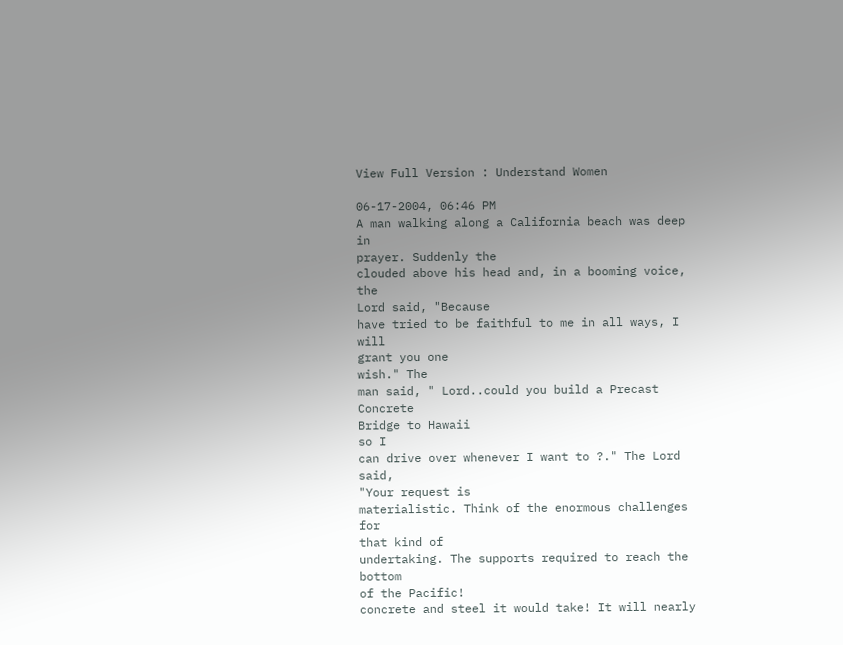View Full Version : Understand Women

06-17-2004, 06:46 PM
A man walking along a California beach was deep in
prayer. Suddenly the
clouded above his head and, in a booming voice, the
Lord said, "Because
have tried to be faithful to me in all ways, I will
grant you one
wish." The
man said, " Lord..could you build a Precast Concrete
Bridge to Hawaii
so I
can drive over whenever I want to ?." The Lord said,
"Your request is
materialistic. Think of the enormous challenges for
that kind of
undertaking. The supports required to reach the bottom
of the Pacific!
concrete and steel it would take! It will nearly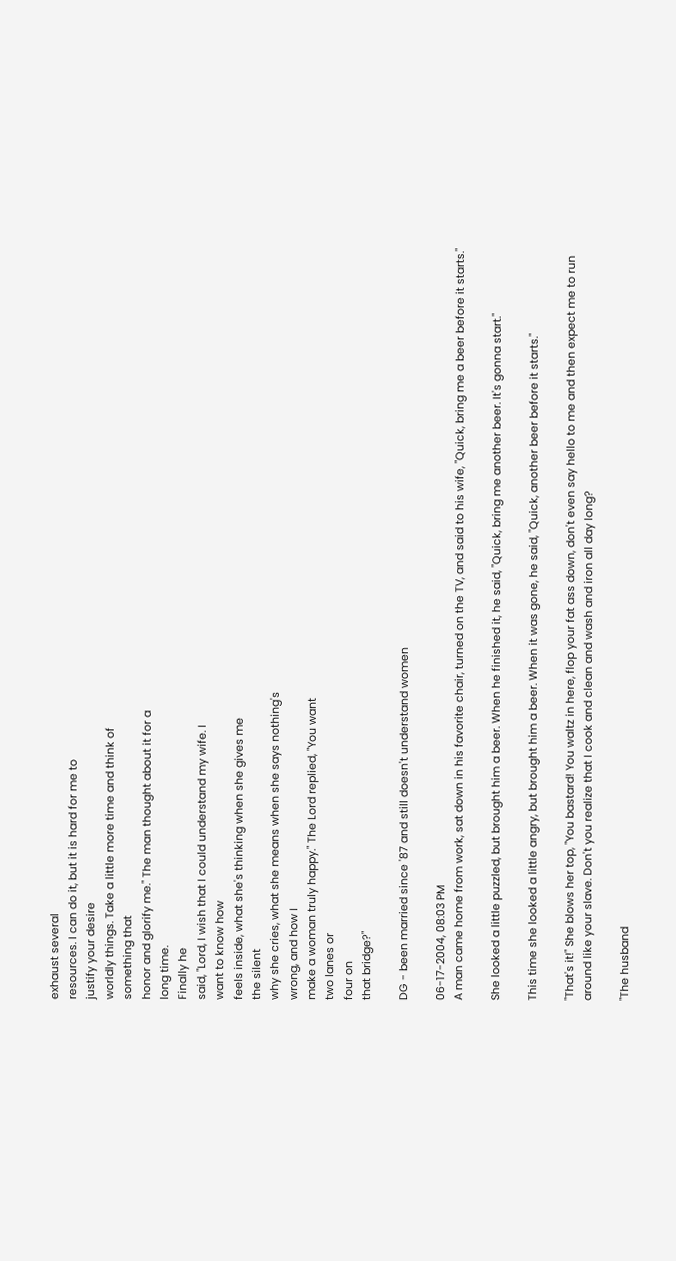exhaust several
resources. I can do it, but it is hard for me to
justify your desire
worldly things. Take a little more time and think of
something that
honor and glorify me." The man thought about it for a
long time.
Finally he
said, "Lord, I wish that I could understand my wife. I
want to know how
feels inside, what she's thinking when she gives me
the silent
why she cries, what she means when she says nothing's
wrong, and how I
make a woman truly happy." The Lord replied, "You want
two lanes or
four on
that bridge?"

DG - been married since '87 and still doesn't understand women

06-17-2004, 08:03 PM
A man came home from work, sat down in his favorite chair, turned on the TV, and said to his wife, "Quick, bring me a beer before it starts."

She looked a little puzzled, but brought him a beer. When he finished it, he said, "Quick, bring me another beer. It's gonna start."

This time she looked a little angry, but brought him a beer. When it was gone, he said, "Quick, another beer before it starts."

"That's it!" She blows her top, "You bastard! You waltz in here, flop your fat ass down, don't even say hello to me and then expect me to run
around like your slave. Don't you realize that I cook and clean and wash and iron all day long?

"The husband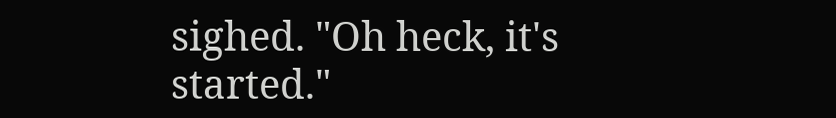sighed. "Oh heck, it's started."